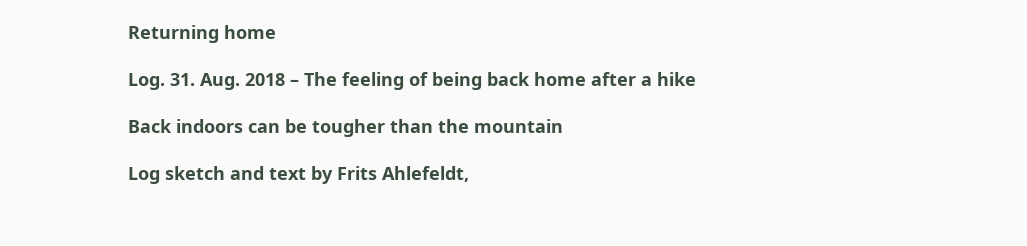Returning home

Log. 31. Aug. 2018 – The feeling of being back home after a hike

Back indoors can be tougher than the mountain

Log sketch and text by Frits Ahlefeldt,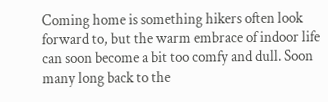Coming home is something hikers often look forward to, but the warm embrace of indoor life can soon become a bit too comfy and dull. Soon many long back to the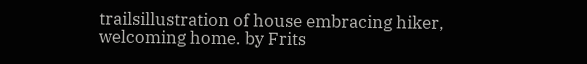trailsillustration of house embracing hiker, welcoming home. by Frits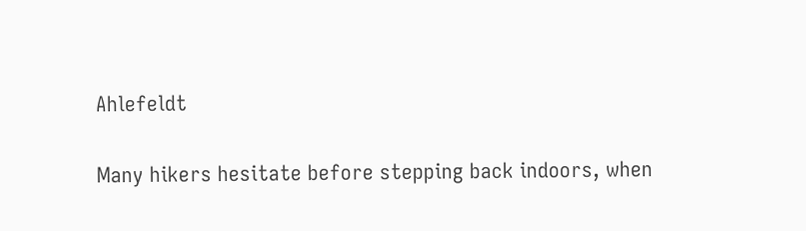Ahlefeldt

Many hikers hesitate before stepping back indoors, when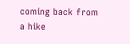coming back from a hike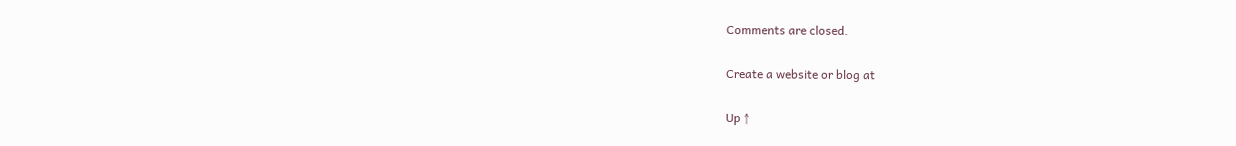Comments are closed.

Create a website or blog at

Up ↑